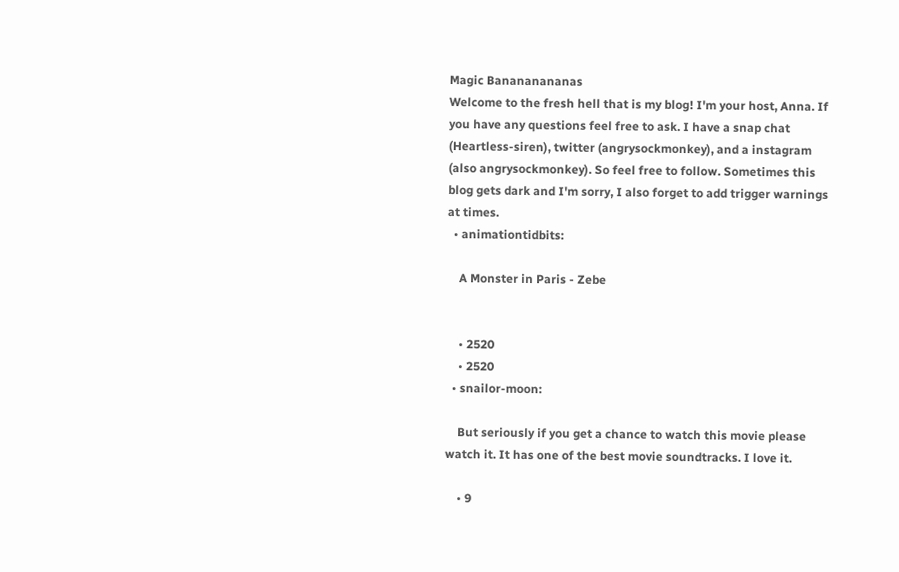Magic Banananananas
Welcome to the fresh hell that is my blog! I'm your host, Anna. If you have any questions feel free to ask. I have a snap chat (Heartless-siren), twitter (angrysockmonkey), and a instagram (also angrysockmonkey). So feel free to follow. Sometimes this blog gets dark and I'm sorry, I also forget to add trigger warnings at times.
  • animationtidbits:

    A Monster in Paris - Zebe


    • 2520
    • 2520
  • snailor-moon:

    But seriously if you get a chance to watch this movie please watch it. It has one of the best movie soundtracks. I love it.

    • 9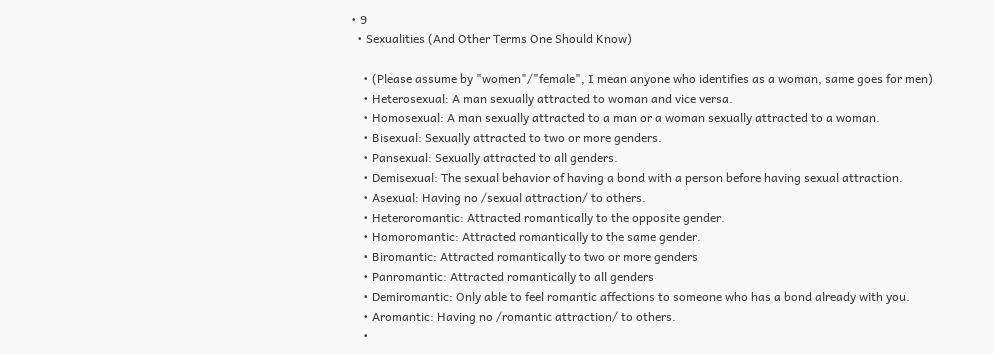• 9
  • Sexualities (And Other Terms One Should Know)

    • (Please assume by "women"/"female", I mean anyone who identifies as a woman, same goes for men)
    • Heterosexual: A man sexually attracted to woman and vice versa.
    • Homosexual: A man sexually attracted to a man or a woman sexually attracted to a woman.
    • Bisexual: Sexually attracted to two or more genders.
    • Pansexual: Sexually attracted to all genders.
    • Demisexual: The sexual behavior of having a bond with a person before having sexual attraction.
    • Asexual: Having no /sexual attraction/ to others.
    • Heteroromantic: Attracted romantically to the opposite gender.
    • Homoromantic: Attracted romantically to the same gender.
    • Biromantic: Attracted romantically to two or more genders
    • Panromantic: Attracted romantically to all genders
    • Demiromantic: Only able to feel romantic affections to someone who has a bond already with you.
    • Aromantic: Having no /romantic attraction/ to others.
    •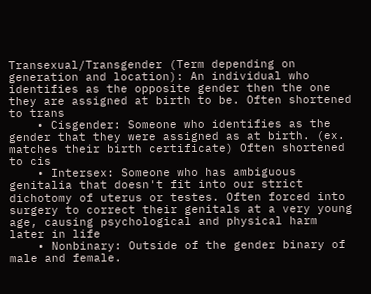Transexual/Transgender (Term depending on generation and location): An individual who identifies as the opposite gender then the one they are assigned at birth to be. Often shortened to trans
    • Cisgender: Someone who identifies as the gender that they were assigned as at birth. (ex. matches their birth certificate) Often shortened to cis
    • Intersex: Someone who has ambiguous genitalia that doesn't fit into our strict dichotomy of uterus or testes. Often forced into surgery to correct their genitals at a very young age, causing psychological and physical harm later in life
    • Nonbinary: Outside of the gender binary of male and female.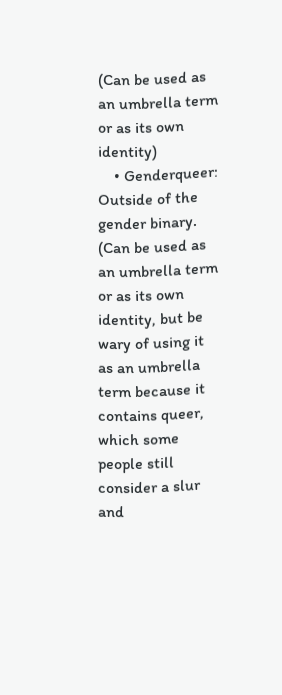(Can be used as an umbrella term or as its own identity)
    • Genderqueer: Outside of the gender binary. (Can be used as an umbrella term or as its own identity, but be wary of using it as an umbrella term because it contains queer, which some people still consider a slur and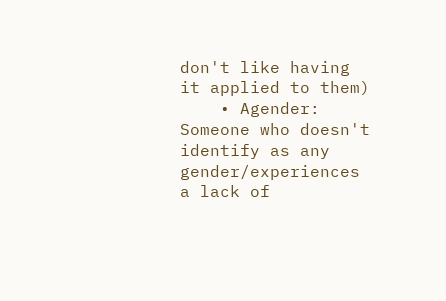don't like having it applied to them)
    • Agender: Someone who doesn't identify as any gender/experiences a lack of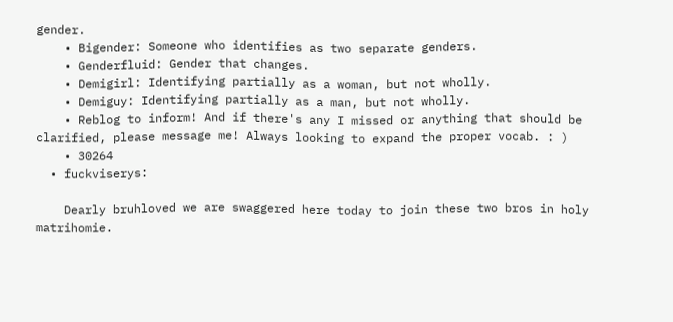gender.
    • Bigender: Someone who identifies as two separate genders.
    • Genderfluid: Gender that changes.
    • Demigirl: Identifying partially as a woman, but not wholly.
    • Demiguy: Identifying partially as a man, but not wholly.
    • Reblog to inform! And if there's any I missed or anything that should be clarified, please message me! Always looking to expand the proper vocab. : )
    • 30264
  • fuckviserys:

    Dearly bruhloved we are swaggered here today to join these two bros in holy matrihomie.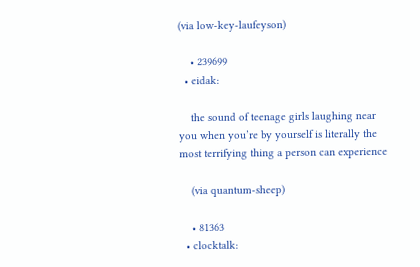(via low-key-laufeyson)

    • 239699
  • eidak:

    the sound of teenage girls laughing near you when you’re by yourself is literally the most terrifying thing a person can experience

    (via quantum-sheep)

    • 81363
  • clocktalk: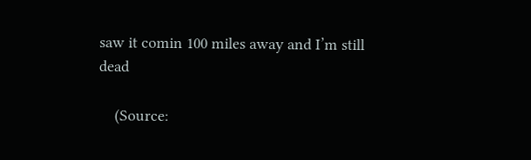saw it comin 100 miles away and I’m still dead

    (Source: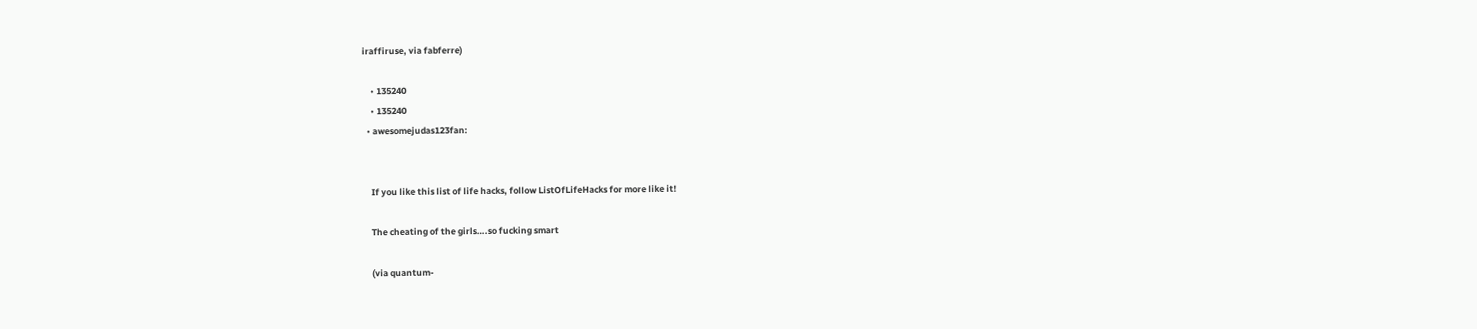iraffiruse, via fabferre)

    • 135240
    • 135240
  • awesomejudas123fan:


    If you like this list of life hacks, follow ListOfLifeHacks for more like it!

    The cheating of the girls….so fucking smart

    (via quantum-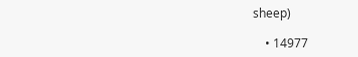sheep)

    • 14977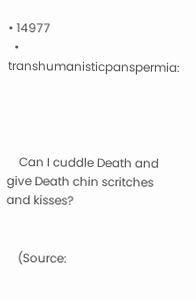• 14977
  • transhumanisticpanspermia:




    Can I cuddle Death and give Death chin scritches and kisses?


    (Source: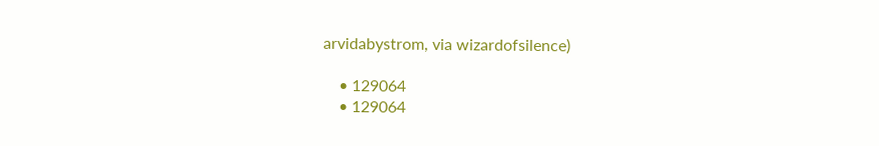arvidabystrom, via wizardofsilence)

    • 129064
    • 129064